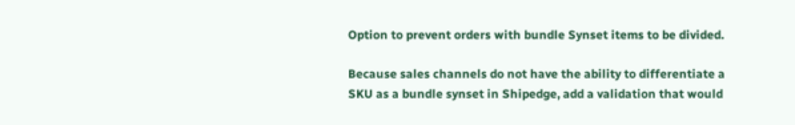Option to prevent orders with bundle Synset items to be divided.

Because sales channels do not have the ability to differentiate a SKU as a bundle synset in Shipedge, add a validation that would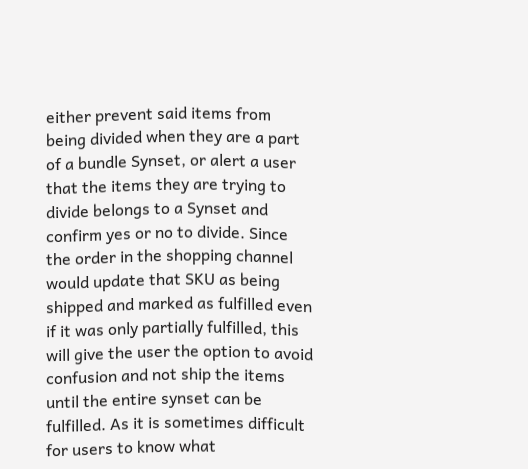either prevent said items from being divided when they are a part of a bundle Synset, or alert a user that the items they are trying to divide belongs to a Synset and confirm yes or no to divide. Since the order in the shopping channel would update that SKU as being shipped and marked as fulfilled even if it was only partially fulfilled, this will give the user the option to avoid confusion and not ship the items until the entire synset can be fulfilled. As it is sometimes difficult for users to know what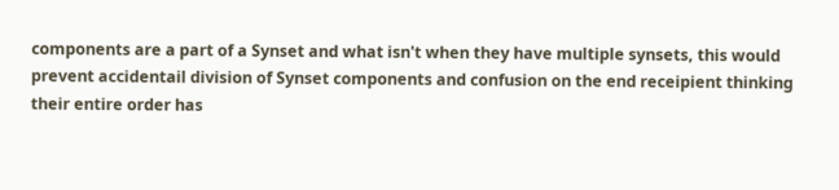components are a part of a Synset and what isn't when they have multiple synsets, this would prevent accidentail division of Synset components and confusion on the end receipient thinking their entire order has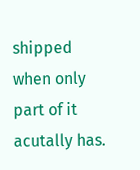shipped when only part of it acutally has.